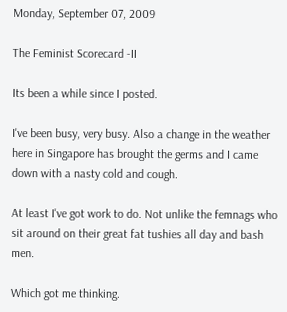Monday, September 07, 2009

The Feminist Scorecard -II

Its been a while since I posted.

I've been busy, very busy. Also a change in the weather here in Singapore has brought the germs and I came down with a nasty cold and cough.

At least I've got work to do. Not unlike the femnags who sit around on their great fat tushies all day and bash men.

Which got me thinking.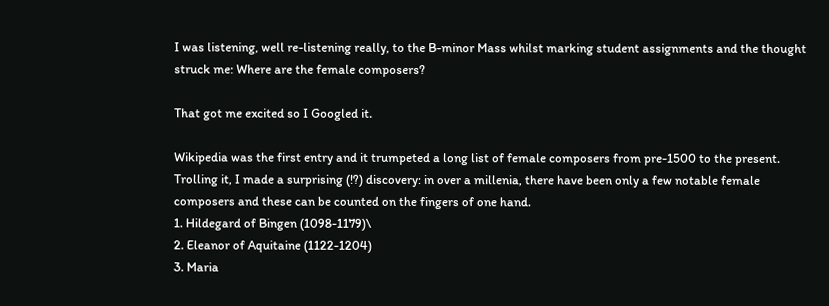I was listening, well re-listening really, to the B-minor Mass whilst marking student assignments and the thought struck me: Where are the female composers?

That got me excited so I Googled it.

Wikipedia was the first entry and it trumpeted a long list of female composers from pre-1500 to the present. Trolling it, I made a surprising (!?) discovery: in over a millenia, there have been only a few notable female composers and these can be counted on the fingers of one hand.
1. Hildegard of Bingen (1098-1179)\
2. Eleanor of Aquitaine (1122-1204)
3. Maria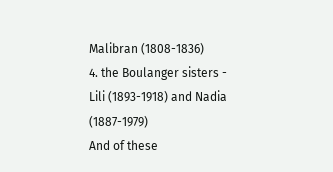Malibran (1808-1836)
4. the Boulanger sisters - Lili (1893-1918) and Nadia (1887-1979)
And of these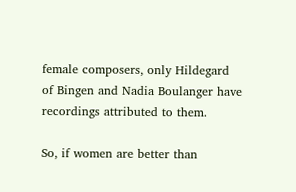female composers, only Hildegard of Bingen and Nadia Boulanger have recordings attributed to them.

So, if women are better than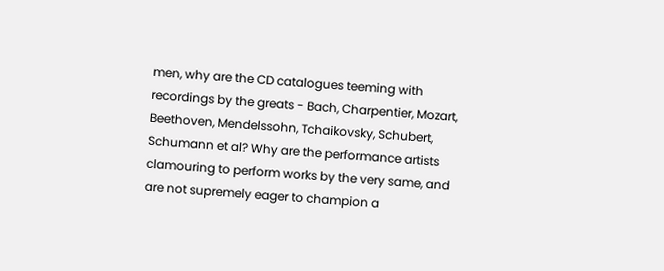men, why are the CD catalogues teeming with recordings by the greats - Bach, Charpentier, Mozart, Beethoven, Mendelssohn, Tchaikovsky, Schubert, Schumann et al? Why are the performance artists clamouring to perform works by the very same, and are not supremely eager to champion a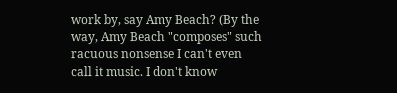work by, say Amy Beach? (By the way, Amy Beach "composes" such racuous nonsense I can't even call it music. I don't know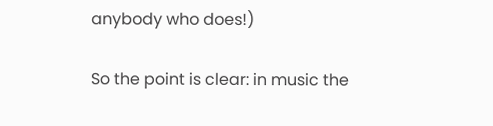anybody who does!)

So the point is clear: in music the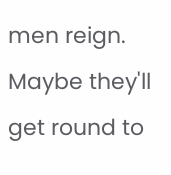men reign. Maybe they'll get round to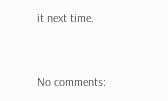it next time.


No comments: